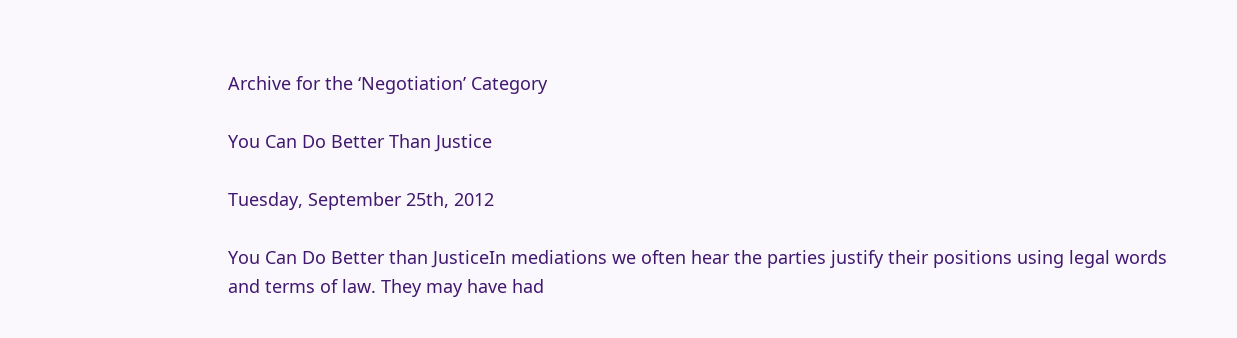Archive for the ‘Negotiation’ Category

You Can Do Better Than Justice

Tuesday, September 25th, 2012

You Can Do Better than JusticeIn mediations we often hear the parties justify their positions using legal words and terms of law. They may have had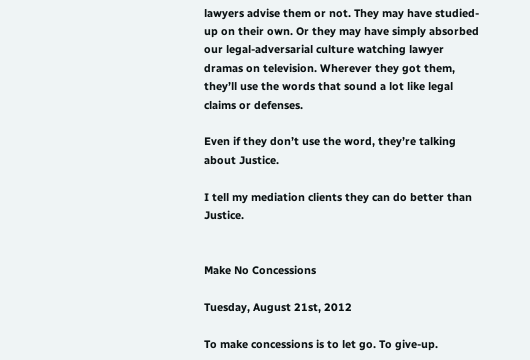lawyers advise them or not. They may have studied-up on their own. Or they may have simply absorbed our legal-adversarial culture watching lawyer dramas on television. Wherever they got them, they’ll use the words that sound a lot like legal claims or defenses.

Even if they don’t use the word, they’re talking about Justice.

I tell my mediation clients they can do better than Justice.


Make No Concessions

Tuesday, August 21st, 2012

To make concessions is to let go. To give-up.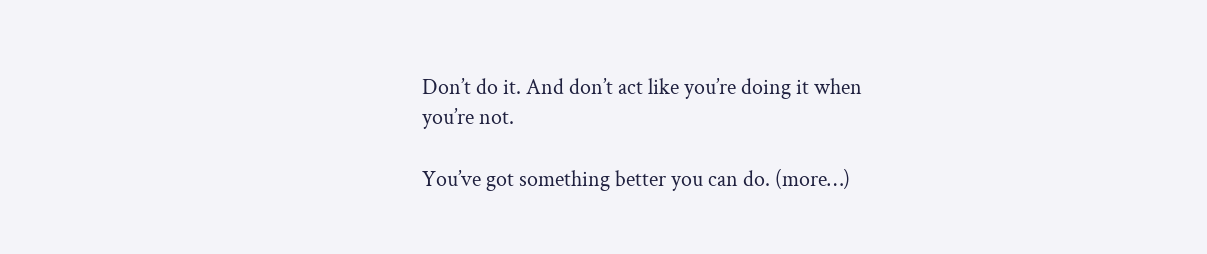Don’t do it. And don’t act like you’re doing it when you’re not.

You’ve got something better you can do. (more…)